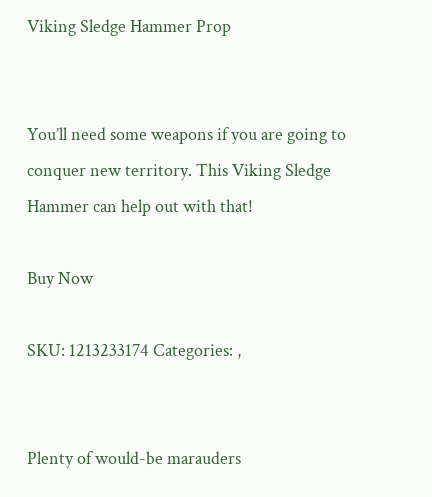Viking Sledge Hammer Prop


You’ll need some weapons if you are going to conquer new territory. This Viking Sledge Hammer can help out with that!

Buy Now

SKU: 1213233174 Categories: ,


Plenty of would-be marauders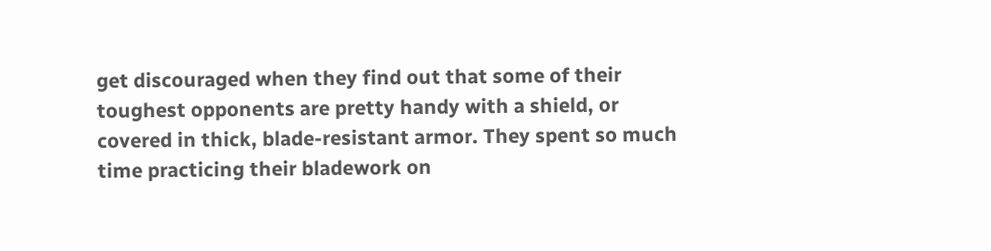get discouraged when they find out that some of their toughest opponents are pretty handy with a shield, or covered in thick, blade-resistant armor. They spent so much time practicing their bladework on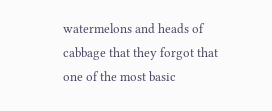watermelons and heads of cabbage that they forgot that one of the most basic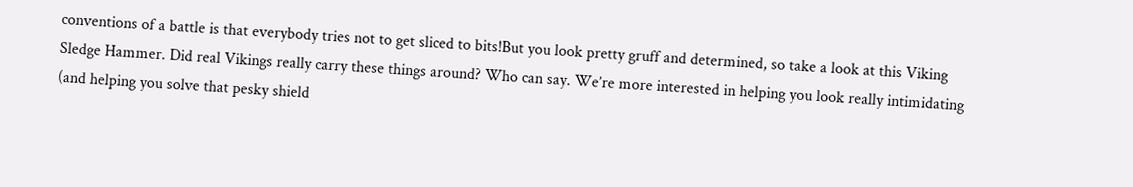conventions of a battle is that everybody tries not to get sliced to bits!But you look pretty gruff and determined, so take a look at this Viking Sledge Hammer. Did real Vikings really carry these things around? Who can say. We’re more interested in helping you look really intimidating (and helping you solve that pesky shield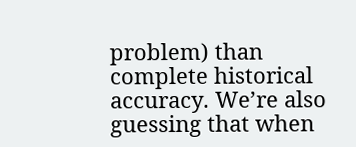problem) than complete historical accuracy. We’re also guessing that when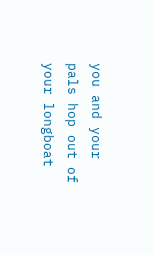you and your pals hop out of your longboat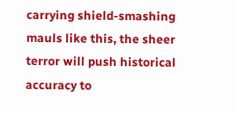carrying shield-smashing mauls like this, the sheer terror will push historical accuracy to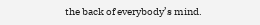the back of everybody’s mind.